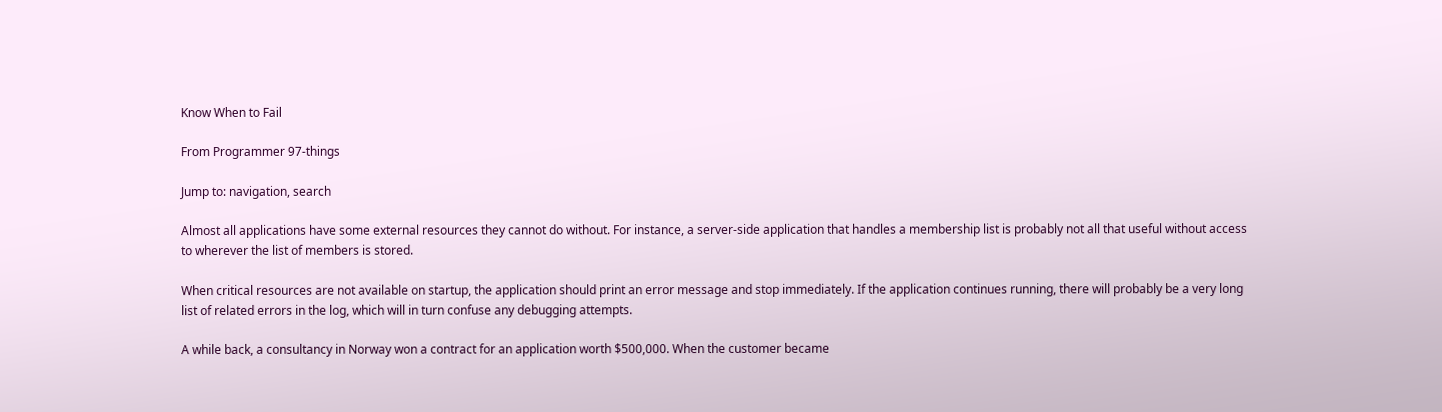Know When to Fail

From Programmer 97-things

Jump to: navigation, search

Almost all applications have some external resources they cannot do without. For instance, a server-side application that handles a membership list is probably not all that useful without access to wherever the list of members is stored.

When critical resources are not available on startup, the application should print an error message and stop immediately. If the application continues running, there will probably be a very long list of related errors in the log, which will in turn confuse any debugging attempts.

A while back, a consultancy in Norway won a contract for an application worth $500,000. When the customer became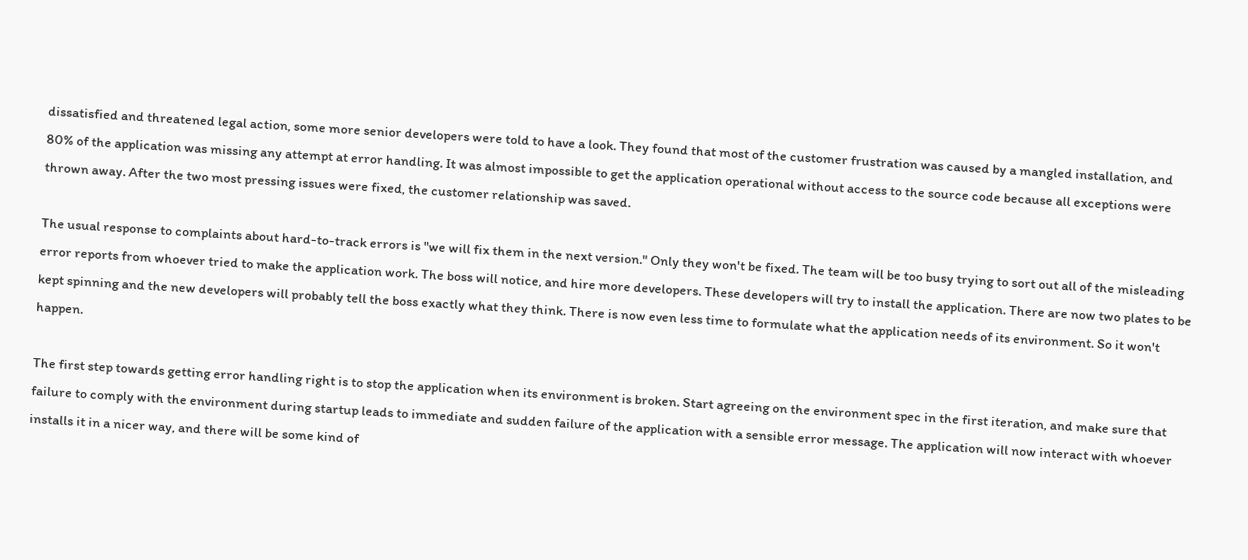dissatisfied and threatened legal action, some more senior developers were told to have a look. They found that most of the customer frustration was caused by a mangled installation, and 80% of the application was missing any attempt at error handling. It was almost impossible to get the application operational without access to the source code because all exceptions were thrown away. After the two most pressing issues were fixed, the customer relationship was saved.

The usual response to complaints about hard-to-track errors is "we will fix them in the next version." Only they won't be fixed. The team will be too busy trying to sort out all of the misleading error reports from whoever tried to make the application work. The boss will notice, and hire more developers. These developers will try to install the application. There are now two plates to be kept spinning and the new developers will probably tell the boss exactly what they think. There is now even less time to formulate what the application needs of its environment. So it won't happen.

The first step towards getting error handling right is to stop the application when its environment is broken. Start agreeing on the environment spec in the first iteration, and make sure that failure to comply with the environment during startup leads to immediate and sudden failure of the application with a sensible error message. The application will now interact with whoever installs it in a nicer way, and there will be some kind of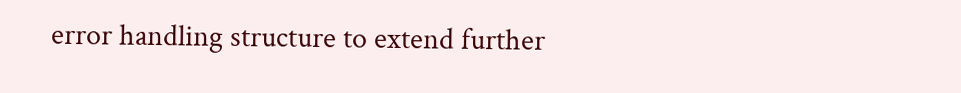error handling structure to extend further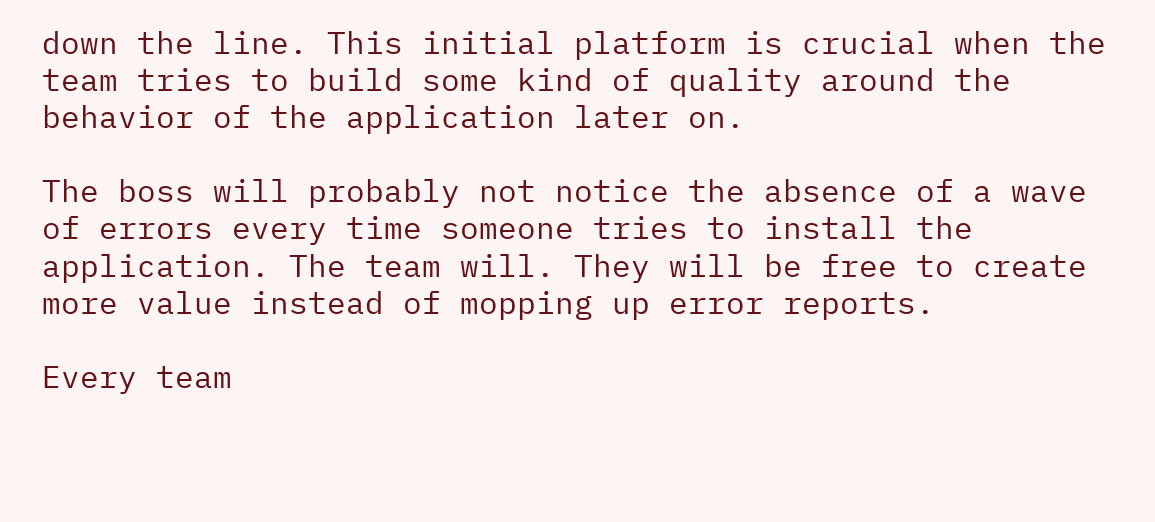down the line. This initial platform is crucial when the team tries to build some kind of quality around the behavior of the application later on.

The boss will probably not notice the absence of a wave of errors every time someone tries to install the application. The team will. They will be free to create more value instead of mopping up error reports.

Every team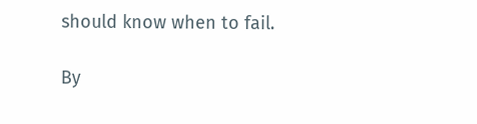should know when to fail.

By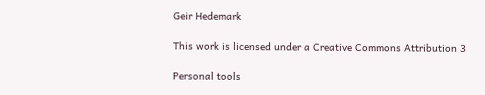Geir Hedemark

This work is licensed under a Creative Commons Attribution 3

Personal tools